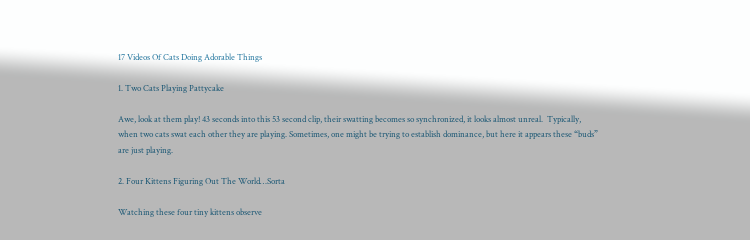17 Videos Of Cats Doing Adorable Things

1. Two Cats Playing Pattycake

Awe, look at them play! 43 seconds into this 53 second clip, their swatting becomes so synchronized, it looks almost unreal.  Typically, when two cats swat each other they are playing. Sometimes, one might be trying to establish dominance, but here it appears these “buds” are just playing.

2. Four Kittens Figuring Out The World…Sorta

Watching these four tiny kittens observe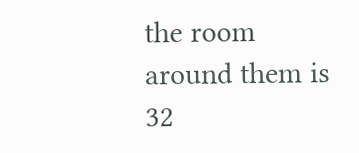the room around them is 32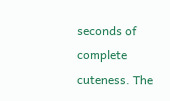seconds of complete cuteness. The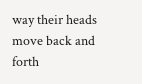way their heads move back and forth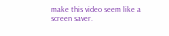make this video seem like a screen saver.